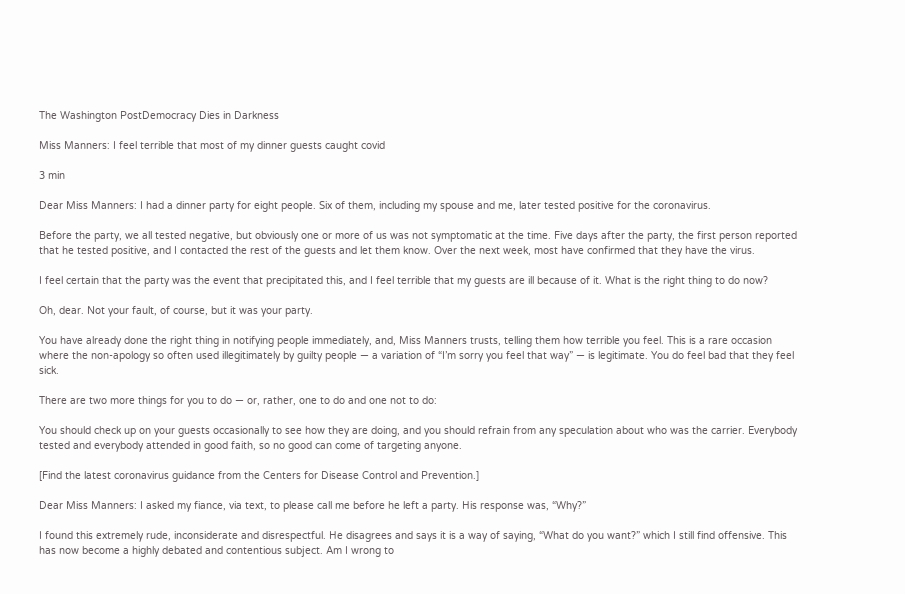The Washington PostDemocracy Dies in Darkness

Miss Manners: I feel terrible that most of my dinner guests caught covid

3 min

Dear Miss Manners: I had a dinner party for eight people. Six of them, including my spouse and me, later tested positive for the coronavirus.

Before the party, we all tested negative, but obviously one or more of us was not symptomatic at the time. Five days after the party, the first person reported that he tested positive, and I contacted the rest of the guests and let them know. Over the next week, most have confirmed that they have the virus.

I feel certain that the party was the event that precipitated this, and I feel terrible that my guests are ill because of it. What is the right thing to do now?

Oh, dear. Not your fault, of course, but it was your party.

You have already done the right thing in notifying people immediately, and, Miss Manners trusts, telling them how terrible you feel. This is a rare occasion where the non-apology so often used illegitimately by guilty people — a variation of “I’m sorry you feel that way” — is legitimate. You do feel bad that they feel sick.

There are two more things for you to do — or, rather, one to do and one not to do:

You should check up on your guests occasionally to see how they are doing, and you should refrain from any speculation about who was the carrier. Everybody tested and everybody attended in good faith, so no good can come of targeting anyone.

[Find the latest coronavirus guidance from the Centers for Disease Control and Prevention.]

Dear Miss Manners: I asked my fiance, via text, to please call me before he left a party. His response was, “Why?”

I found this extremely rude, inconsiderate and disrespectful. He disagrees and says it is a way of saying, “What do you want?” which I still find offensive. This has now become a highly debated and contentious subject. Am I wrong to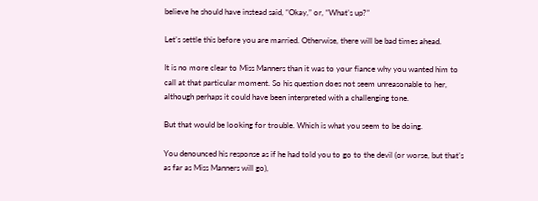believe he should have instead said, “Okay,” or, “What’s up?”

Let’s settle this before you are married. Otherwise, there will be bad times ahead.

It is no more clear to Miss Manners than it was to your fiance why you wanted him to call at that particular moment. So his question does not seem unreasonable to her, although perhaps it could have been interpreted with a challenging tone.

But that would be looking for trouble. Which is what you seem to be doing.

You denounced his response as if he had told you to go to the devil (or worse, but that’s as far as Miss Manners will go),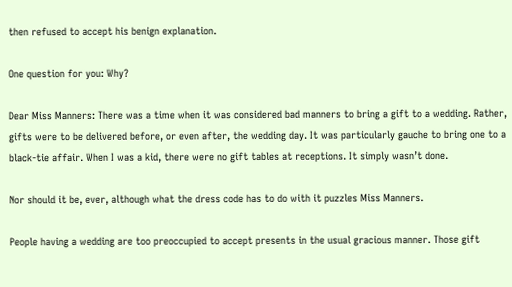then refused to accept his benign explanation.

One question for you: Why?

Dear Miss Manners: There was a time when it was considered bad manners to bring a gift to a wedding. Rather, gifts were to be delivered before, or even after, the wedding day. It was particularly gauche to bring one to a black-tie affair. When I was a kid, there were no gift tables at receptions. It simply wasn’t done.

Nor should it be, ever, although what the dress code has to do with it puzzles Miss Manners.

People having a wedding are too preoccupied to accept presents in the usual gracious manner. Those gift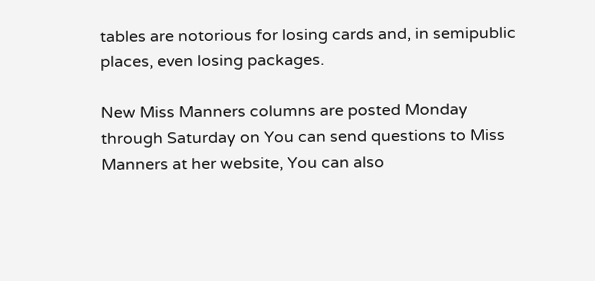tables are notorious for losing cards and, in semipublic places, even losing packages.

New Miss Manners columns are posted Monday through Saturday on You can send questions to Miss Manners at her website, You can also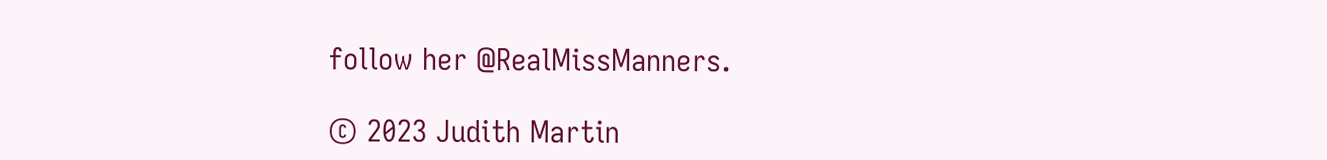follow her @RealMissManners.

© 2023 Judith Martin